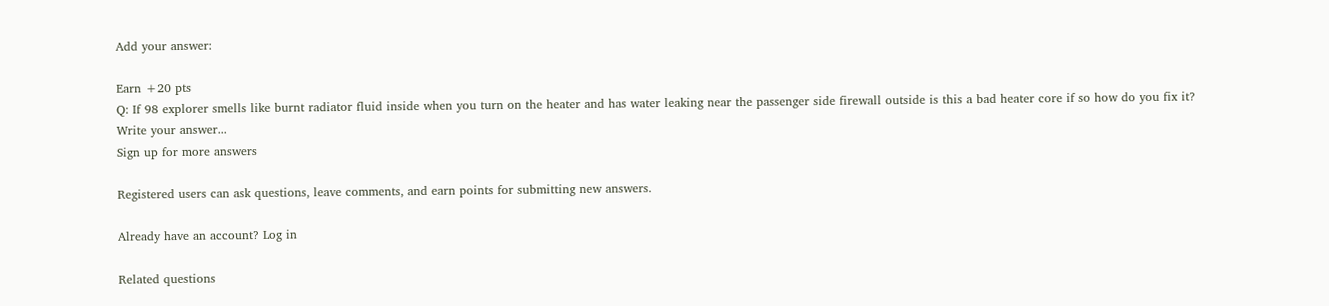Add your answer:

Earn +20 pts
Q: If 98 explorer smells like burnt radiator fluid inside when you turn on the heater and has water leaking near the passenger side firewall outside is this a bad heater core if so how do you fix it?
Write your answer...
Sign up for more answers

Registered users can ask questions, leave comments, and earn points for submitting new answers.

Already have an account? Log in

Related questions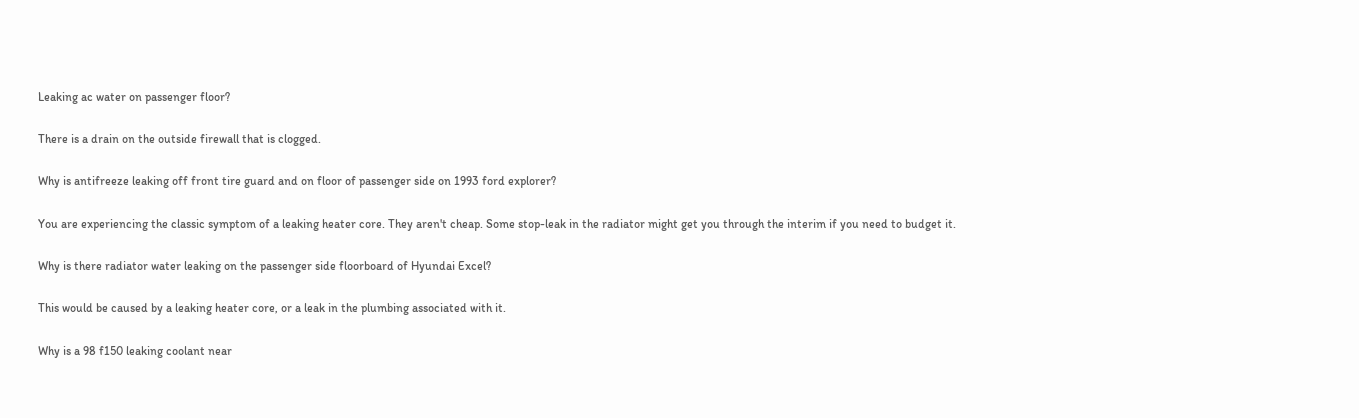Leaking ac water on passenger floor?

There is a drain on the outside firewall that is clogged.

Why is antifreeze leaking off front tire guard and on floor of passenger side on 1993 ford explorer?

You are experiencing the classic symptom of a leaking heater core. They aren't cheap. Some stop-leak in the radiator might get you through the interim if you need to budget it.

Why is there radiator water leaking on the passenger side floorboard of Hyundai Excel?

This would be caused by a leaking heater core, or a leak in the plumbing associated with it.

Why is a 98 f150 leaking coolant near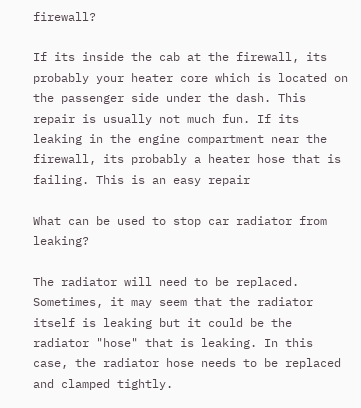firewall?

If its inside the cab at the firewall, its probably your heater core which is located on the passenger side under the dash. This repair is usually not much fun. If its leaking in the engine compartment near the firewall, its probably a heater hose that is failing. This is an easy repair

What can be used to stop car radiator from leaking?

The radiator will need to be replaced. Sometimes, it may seem that the radiator itself is leaking but it could be the radiator "hose" that is leaking. In this case, the radiator hose needs to be replaced and clamped tightly.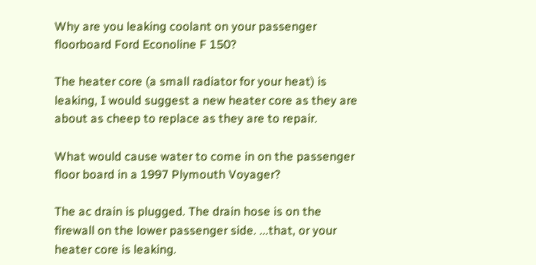Why are you leaking coolant on your passenger floorboard Ford Econoline F 150?

The heater core (a small radiator for your heat) is leaking, I would suggest a new heater core as they are about as cheep to replace as they are to repair.

What would cause water to come in on the passenger floor board in a 1997 Plymouth Voyager?

The ac drain is plugged. The drain hose is on the firewall on the lower passenger side. ...that, or your heater core is leaking.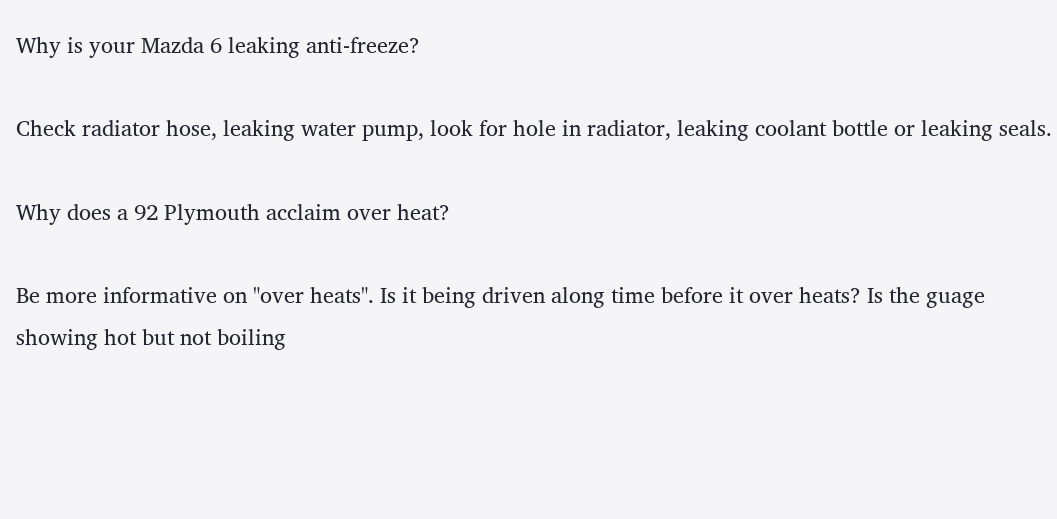Why is your Mazda 6 leaking anti-freeze?

Check radiator hose, leaking water pump, look for hole in radiator, leaking coolant bottle or leaking seals.

Why does a 92 Plymouth acclaim over heat?

Be more informative on "over heats". Is it being driven along time before it over heats? Is the guage showing hot but not boiling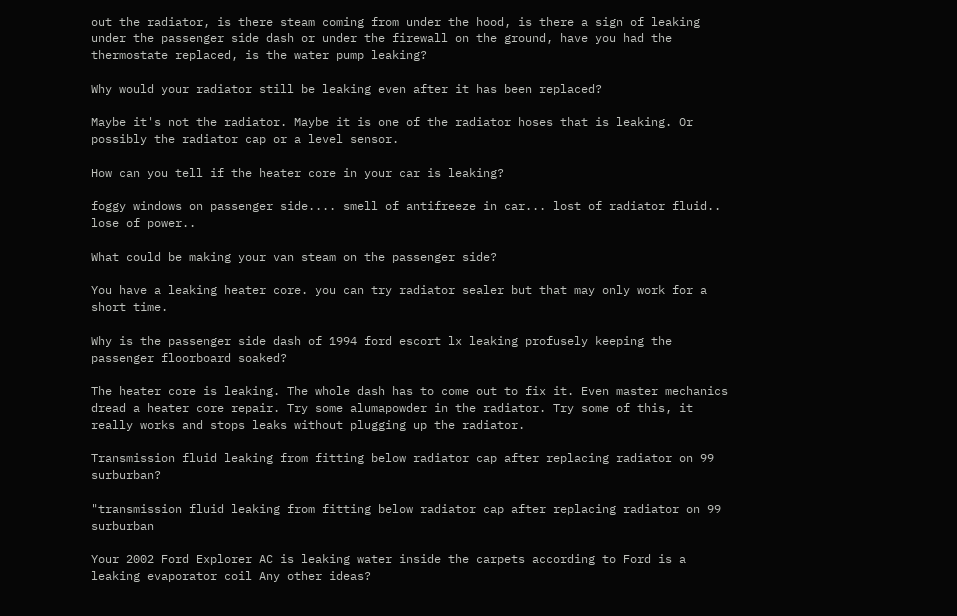out the radiator, is there steam coming from under the hood, is there a sign of leaking under the passenger side dash or under the firewall on the ground, have you had the thermostate replaced, is the water pump leaking?

Why would your radiator still be leaking even after it has been replaced?

Maybe it's not the radiator. Maybe it is one of the radiator hoses that is leaking. Or possibly the radiator cap or a level sensor.

How can you tell if the heater core in your car is leaking?

foggy windows on passenger side.... smell of antifreeze in car... lost of radiator fluid.. lose of power..

What could be making your van steam on the passenger side?

You have a leaking heater core. you can try radiator sealer but that may only work for a short time.

Why is the passenger side dash of 1994 ford escort lx leaking profusely keeping the passenger floorboard soaked?

The heater core is leaking. The whole dash has to come out to fix it. Even master mechanics dread a heater core repair. Try some alumapowder in the radiator. Try some of this, it really works and stops leaks without plugging up the radiator.

Transmission fluid leaking from fitting below radiator cap after replacing radiator on 99 surburban?

"transmission fluid leaking from fitting below radiator cap after replacing radiator on 99 surburban

Your 2002 Ford Explorer AC is leaking water inside the carpets according to Ford is a leaking evaporator coil Any other ideas?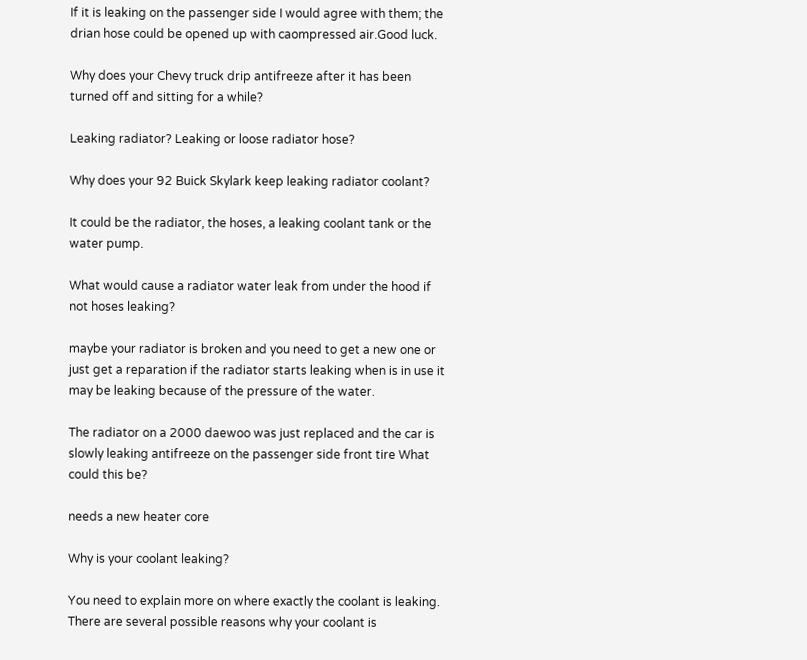If it is leaking on the passenger side I would agree with them; the drian hose could be opened up with caompressed air.Good luck.

Why does your Chevy truck drip antifreeze after it has been turned off and sitting for a while?

Leaking radiator? Leaking or loose radiator hose?

Why does your 92 Buick Skylark keep leaking radiator coolant?

It could be the radiator, the hoses, a leaking coolant tank or the water pump.

What would cause a radiator water leak from under the hood if not hoses leaking?

maybe your radiator is broken and you need to get a new one or just get a reparation if the radiator starts leaking when is in use it may be leaking because of the pressure of the water.

The radiator on a 2000 daewoo was just replaced and the car is slowly leaking antifreeze on the passenger side front tire What could this be?

needs a new heater core

Why is your coolant leaking?

You need to explain more on where exactly the coolant is leaking. There are several possible reasons why your coolant is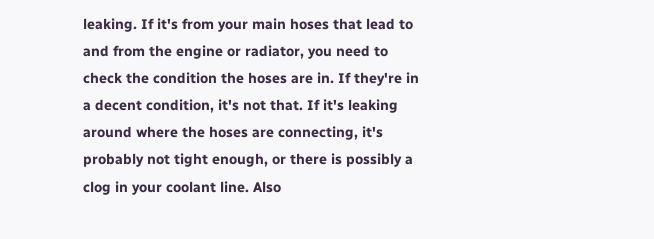leaking. If it's from your main hoses that lead to and from the engine or radiator, you need to check the condition the hoses are in. If they're in a decent condition, it's not that. If it's leaking around where the hoses are connecting, it's probably not tight enough, or there is possibly a clog in your coolant line. Also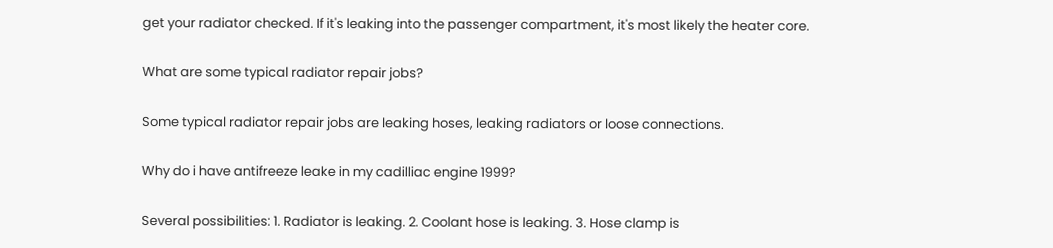get your radiator checked. If it's leaking into the passenger compartment, it's most likely the heater core.

What are some typical radiator repair jobs?

Some typical radiator repair jobs are leaking hoses, leaking radiators or loose connections.

Why do i have antifreeze leake in my cadilliac engine 1999?

Several possibilities: 1. Radiator is leaking. 2. Coolant hose is leaking. 3. Hose clamp is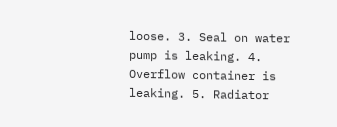loose. 3. Seal on water pump is leaking. 4. Overflow container is leaking. 5. Radiator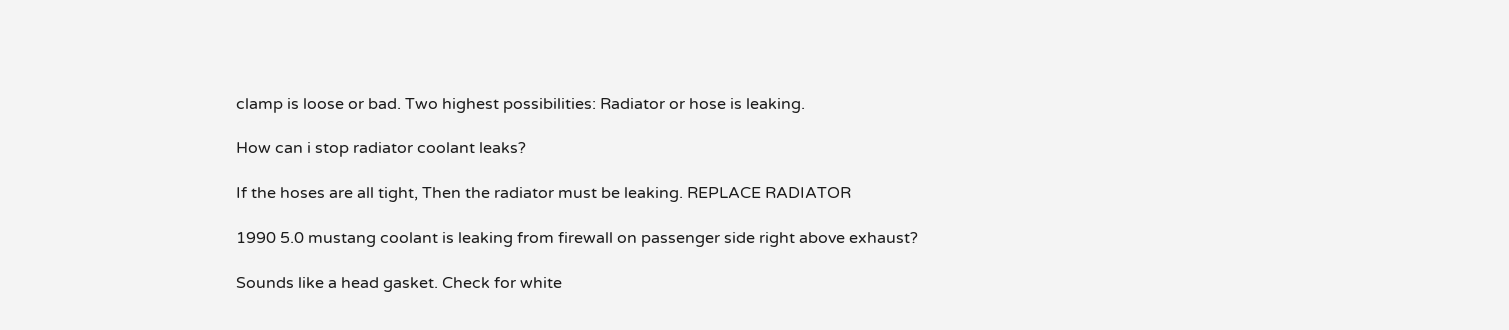clamp is loose or bad. Two highest possibilities: Radiator or hose is leaking.

How can i stop radiator coolant leaks?

If the hoses are all tight, Then the radiator must be leaking. REPLACE RADIATOR

1990 5.0 mustang coolant is leaking from firewall on passenger side right above exhaust?

Sounds like a head gasket. Check for white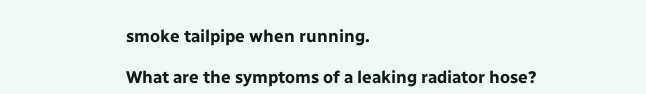smoke tailpipe when running.

What are the symptoms of a leaking radiator hose?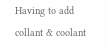Having to add collant & coolant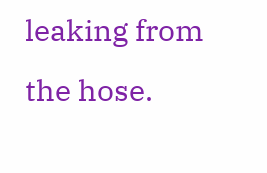leaking from the hose.